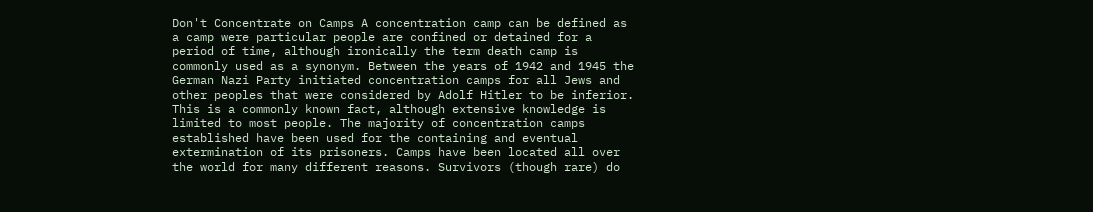Don't Concentrate on Camps A concentration camp can be defined as a camp were particular people are confined or detained for a period of time, although ironically the term death camp is commonly used as a synonym. Between the years of 1942 and 1945 the German Nazi Party initiated concentration camps for all Jews and other peoples that were considered by Adolf Hitler to be inferior. This is a commonly known fact, although extensive knowledge is limited to most people. The majority of concentration camps established have been used for the containing and eventual extermination of its prisoners. Camps have been located all over the world for many different reasons. Survivors (though rare) do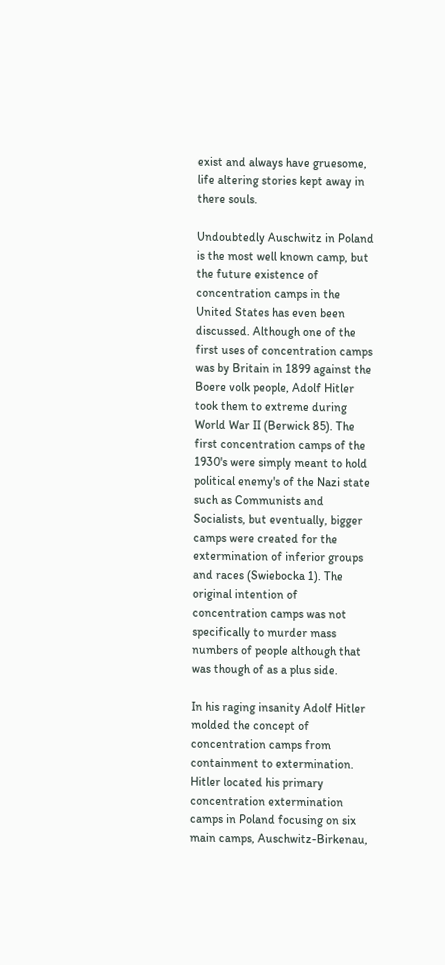exist and always have gruesome, life altering stories kept away in there souls.

Undoubtedly Auschwitz in Poland is the most well known camp, but the future existence of concentration camps in the United States has even been discussed. Although one of the first uses of concentration camps was by Britain in 1899 against the Boere volk people, Adolf Hitler took them to extreme during World War II (Berwick 85). The first concentration camps of the 1930's were simply meant to hold political enemy's of the Nazi state such as Communists and Socialists, but eventually, bigger camps were created for the extermination of inferior groups and races (Swiebocka 1). The original intention of concentration camps was not specifically to murder mass numbers of people although that was though of as a plus side.

In his raging insanity Adolf Hitler molded the concept of concentration camps from containment to extermination. Hitler located his primary concentration extermination camps in Poland focusing on six main camps, Auschwitz-Birkenau,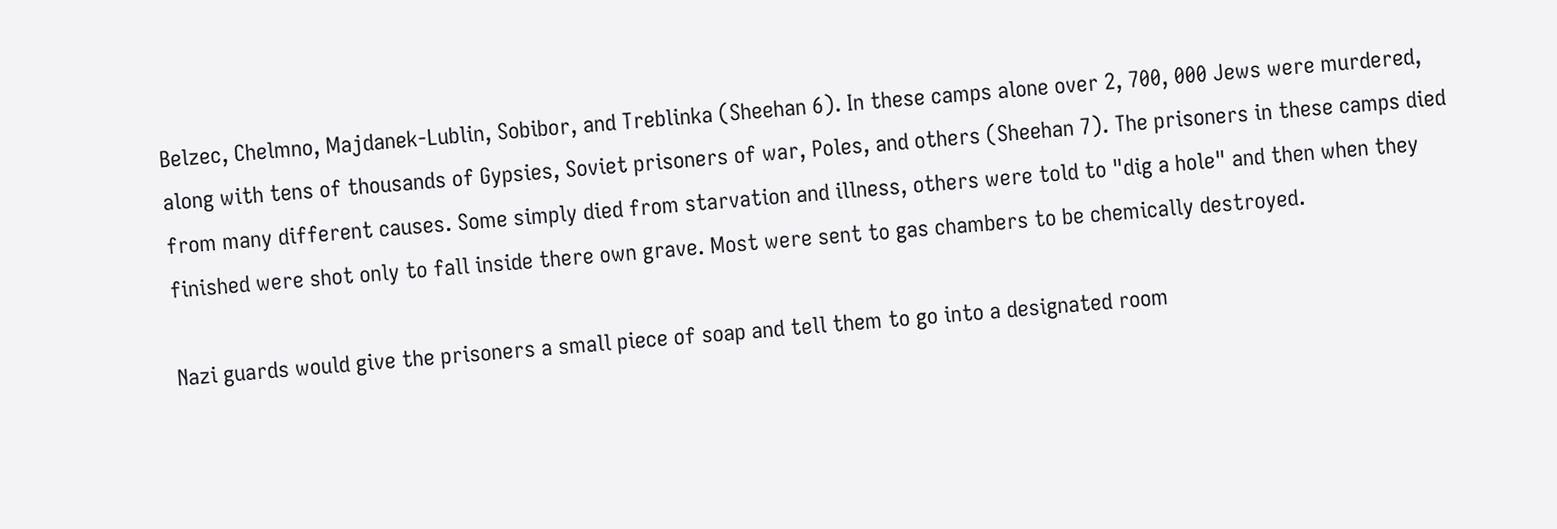Belzec, Chelmno, Majdanek-Lublin, Sobibor, and Treblinka (Sheehan 6). In these camps alone over 2, 700, 000 Jews were murdered, along with tens of thousands of Gypsies, Soviet prisoners of war, Poles, and others (Sheehan 7). The prisoners in these camps died from many different causes. Some simply died from starvation and illness, others were told to "dig a hole" and then when they finished were shot only to fall inside there own grave. Most were sent to gas chambers to be chemically destroyed.

Nazi guards would give the prisoners a small piece of soap and tell them to go into a designated room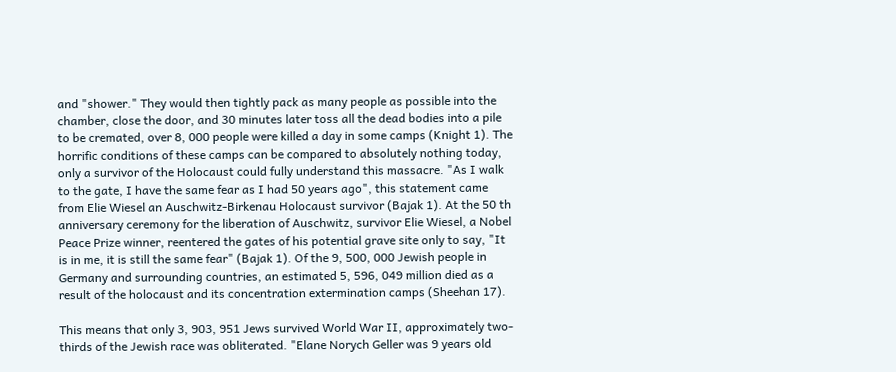and "shower." They would then tightly pack as many people as possible into the chamber, close the door, and 30 minutes later toss all the dead bodies into a pile to be cremated, over 8, 000 people were killed a day in some camps (Knight 1). The horrific conditions of these camps can be compared to absolutely nothing today, only a survivor of the Holocaust could fully understand this massacre. "As I walk to the gate, I have the same fear as I had 50 years ago", this statement came from Elie Wiesel an Auschwitz-Birkenau Holocaust survivor (Bajak 1). At the 50 th anniversary ceremony for the liberation of Auschwitz, survivor Elie Wiesel, a Nobel Peace Prize winner, reentered the gates of his potential grave site only to say, "It is in me, it is still the same fear" (Bajak 1). Of the 9, 500, 000 Jewish people in Germany and surrounding countries, an estimated 5, 596, 049 million died as a result of the holocaust and its concentration extermination camps (Sheehan 17).

This means that only 3, 903, 951 Jews survived World War II, approximately two-thirds of the Jewish race was obliterated. "Elane Norych Geller was 9 years old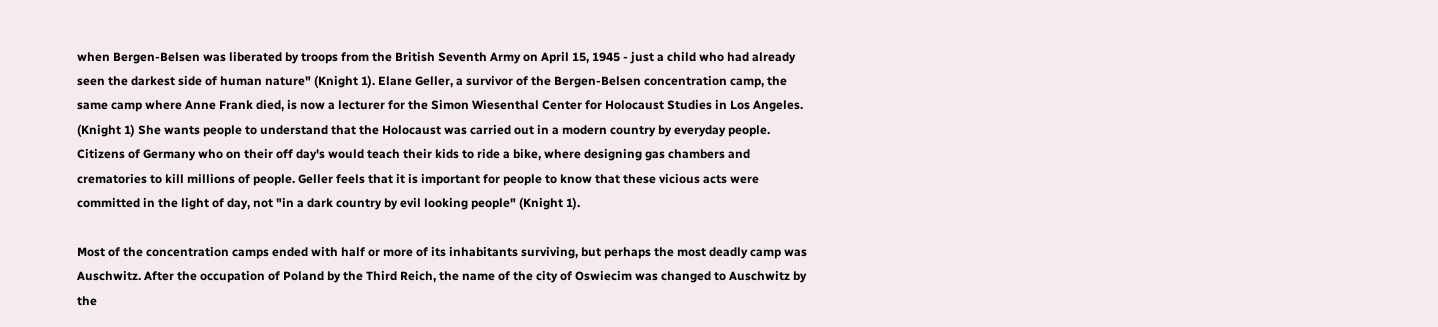when Bergen-Belsen was liberated by troops from the British Seventh Army on April 15, 1945 - just a child who had already seen the darkest side of human nature" (Knight 1). Elane Geller, a survivor of the Bergen-Belsen concentration camp, the same camp where Anne Frank died, is now a lecturer for the Simon Wiesenthal Center for Holocaust Studies in Los Angeles. (Knight 1) She wants people to understand that the Holocaust was carried out in a modern country by everyday people. Citizens of Germany who on their off day's would teach their kids to ride a bike, where designing gas chambers and crematories to kill millions of people. Geller feels that it is important for people to know that these vicious acts were committed in the light of day, not "in a dark country by evil looking people" (Knight 1).

Most of the concentration camps ended with half or more of its inhabitants surviving, but perhaps the most deadly camp was Auschwitz. After the occupation of Poland by the Third Reich, the name of the city of Oswiecim was changed to Auschwitz by the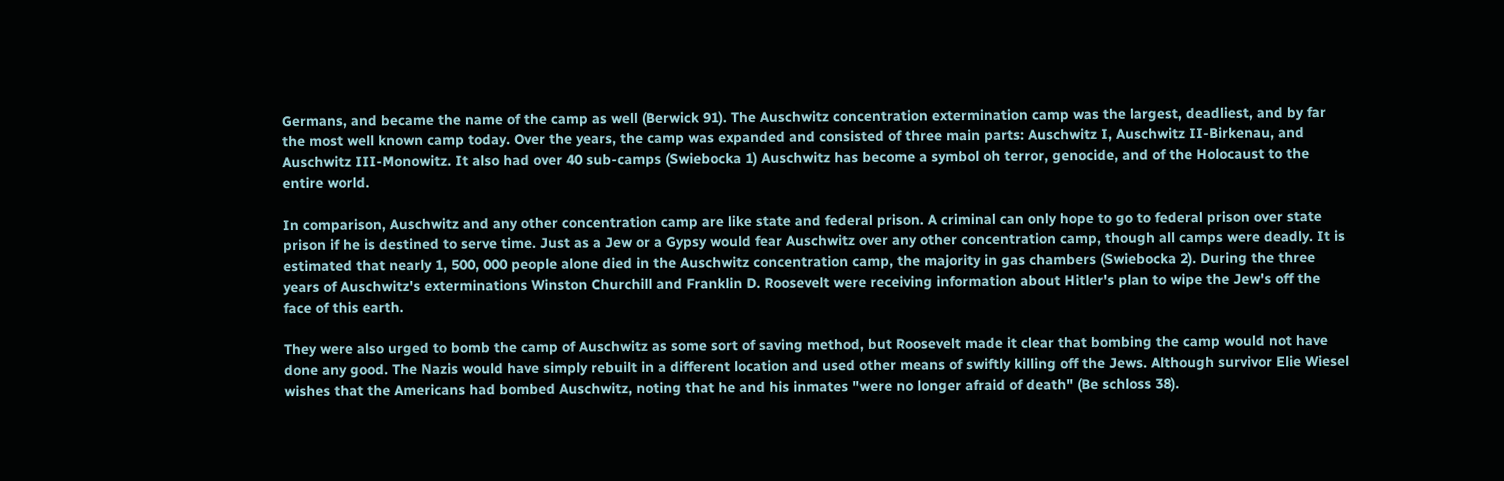Germans, and became the name of the camp as well (Berwick 91). The Auschwitz concentration extermination camp was the largest, deadliest, and by far the most well known camp today. Over the years, the camp was expanded and consisted of three main parts: Auschwitz I, Auschwitz II-Birkenau, and Auschwitz III-Monowitz. It also had over 40 sub-camps (Swiebocka 1) Auschwitz has become a symbol oh terror, genocide, and of the Holocaust to the entire world.

In comparison, Auschwitz and any other concentration camp are like state and federal prison. A criminal can only hope to go to federal prison over state prison if he is destined to serve time. Just as a Jew or a Gypsy would fear Auschwitz over any other concentration camp, though all camps were deadly. It is estimated that nearly 1, 500, 000 people alone died in the Auschwitz concentration camp, the majority in gas chambers (Swiebocka 2). During the three years of Auschwitz's exterminations Winston Churchill and Franklin D. Roosevelt were receiving information about Hitler's plan to wipe the Jew's off the face of this earth.

They were also urged to bomb the camp of Auschwitz as some sort of saving method, but Roosevelt made it clear that bombing the camp would not have done any good. The Nazis would have simply rebuilt in a different location and used other means of swiftly killing off the Jews. Although survivor Elie Wiesel wishes that the Americans had bombed Auschwitz, noting that he and his inmates "were no longer afraid of death" (Be schloss 38).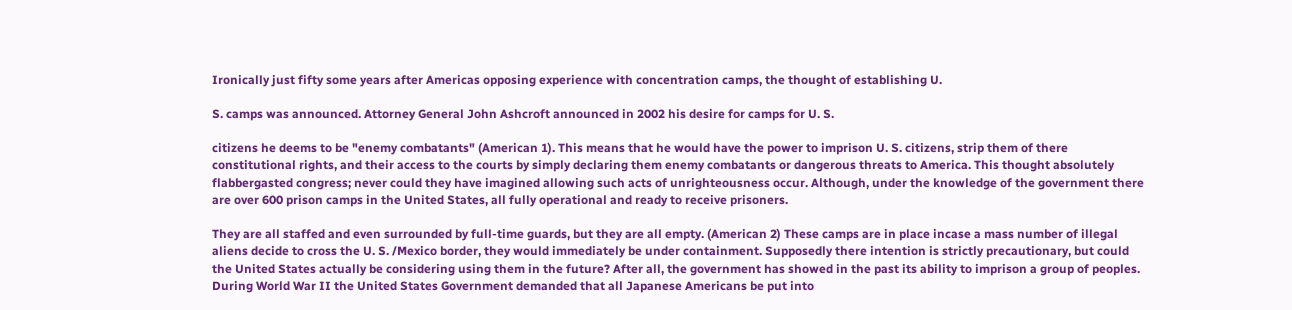Ironically just fifty some years after Americas opposing experience with concentration camps, the thought of establishing U.

S. camps was announced. Attorney General John Ashcroft announced in 2002 his desire for camps for U. S.

citizens he deems to be "enemy combatants" (American 1). This means that he would have the power to imprison U. S. citizens, strip them of there constitutional rights, and their access to the courts by simply declaring them enemy combatants or dangerous threats to America. This thought absolutely flabbergasted congress; never could they have imagined allowing such acts of unrighteousness occur. Although, under the knowledge of the government there are over 600 prison camps in the United States, all fully operational and ready to receive prisoners.

They are all staffed and even surrounded by full-time guards, but they are all empty. (American 2) These camps are in place incase a mass number of illegal aliens decide to cross the U. S. /Mexico border, they would immediately be under containment. Supposedly there intention is strictly precautionary, but could the United States actually be considering using them in the future? After all, the government has showed in the past its ability to imprison a group of peoples. During World War II the United States Government demanded that all Japanese Americans be put into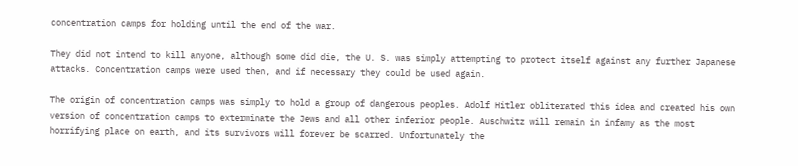concentration camps for holding until the end of the war.

They did not intend to kill anyone, although some did die, the U. S. was simply attempting to protect itself against any further Japanese attacks. Concentration camps were used then, and if necessary they could be used again.

The origin of concentration camps was simply to hold a group of dangerous peoples. Adolf Hitler obliterated this idea and created his own version of concentration camps to exterminate the Jews and all other inferior people. Auschwitz will remain in infamy as the most horrifying place on earth, and its survivors will forever be scarred. Unfortunately the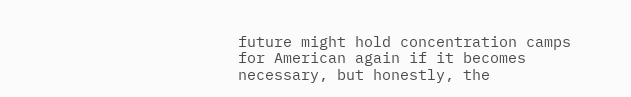future might hold concentration camps for American again if it becomes necessary, but honestly, the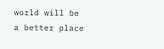world will be a better place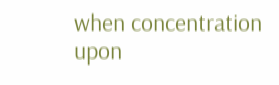when concentration upon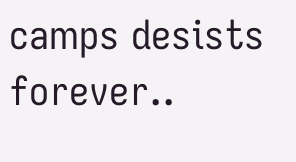camps desists forever..